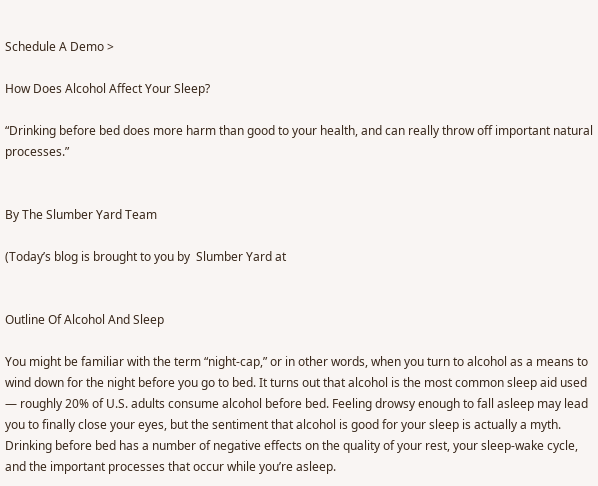Schedule A Demo >

How Does Alcohol Affect Your Sleep?

“Drinking before bed does more harm than good to your health, and can really throw off important natural processes.”


By The Slumber Yard Team

(Today’s blog is brought to you by  Slumber Yard at


Outline Of Alcohol And Sleep

You might be familiar with the term “night-cap,” or in other words, when you turn to alcohol as a means to wind down for the night before you go to bed. It turns out that alcohol is the most common sleep aid used — roughly 20% of U.S. adults consume alcohol before bed. Feeling drowsy enough to fall asleep may lead you to finally close your eyes, but the sentiment that alcohol is good for your sleep is actually a myth. Drinking before bed has a number of negative effects on the quality of your rest, your sleep-wake cycle, and the important processes that occur while you’re asleep.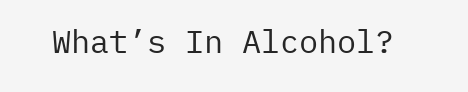What’s In Alcohol?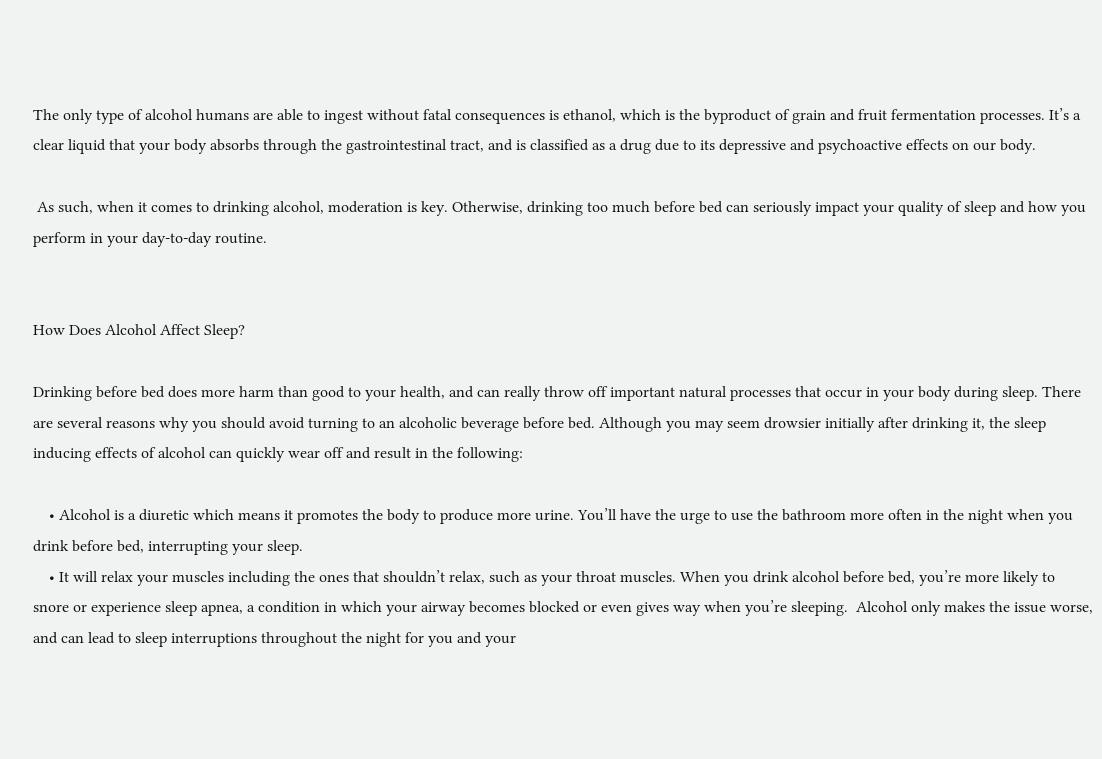The only type of alcohol humans are able to ingest without fatal consequences is ethanol, which is the byproduct of grain and fruit fermentation processes. It’s a clear liquid that your body absorbs through the gastrointestinal tract, and is classified as a drug due to its depressive and psychoactive effects on our body.

 As such, when it comes to drinking alcohol, moderation is key. Otherwise, drinking too much before bed can seriously impact your quality of sleep and how you perform in your day-to-day routine.


How Does Alcohol Affect Sleep?

Drinking before bed does more harm than good to your health, and can really throw off important natural processes that occur in your body during sleep. There are several reasons why you should avoid turning to an alcoholic beverage before bed. Although you may seem drowsier initially after drinking it, the sleep inducing effects of alcohol can quickly wear off and result in the following:

    • Alcohol is a diuretic which means it promotes the body to produce more urine. You’ll have the urge to use the bathroom more often in the night when you drink before bed, interrupting your sleep.
    • It will relax your muscles including the ones that shouldn’t relax, such as your throat muscles. When you drink alcohol before bed, you’re more likely to snore or experience sleep apnea, a condition in which your airway becomes blocked or even gives way when you’re sleeping.  Alcohol only makes the issue worse, and can lead to sleep interruptions throughout the night for you and your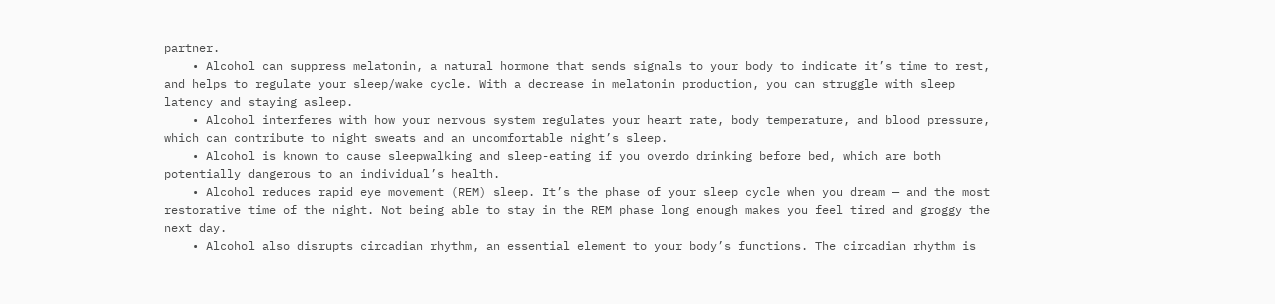partner.
    • Alcohol can suppress melatonin, a natural hormone that sends signals to your body to indicate it’s time to rest, and helps to regulate your sleep/wake cycle. With a decrease in melatonin production, you can struggle with sleep latency and staying asleep.
    • Alcohol interferes with how your nervous system regulates your heart rate, body temperature, and blood pressure, which can contribute to night sweats and an uncomfortable night’s sleep.
    • Alcohol is known to cause sleepwalking and sleep-eating if you overdo drinking before bed, which are both potentially dangerous to an individual’s health.
    • Alcohol reduces rapid eye movement (REM) sleep. It’s the phase of your sleep cycle when you dream — and the most restorative time of the night. Not being able to stay in the REM phase long enough makes you feel tired and groggy the next day.
    • Alcohol also disrupts circadian rhythm, an essential element to your body’s functions. The circadian rhythm is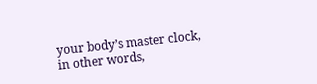your body’s master clock, in other words,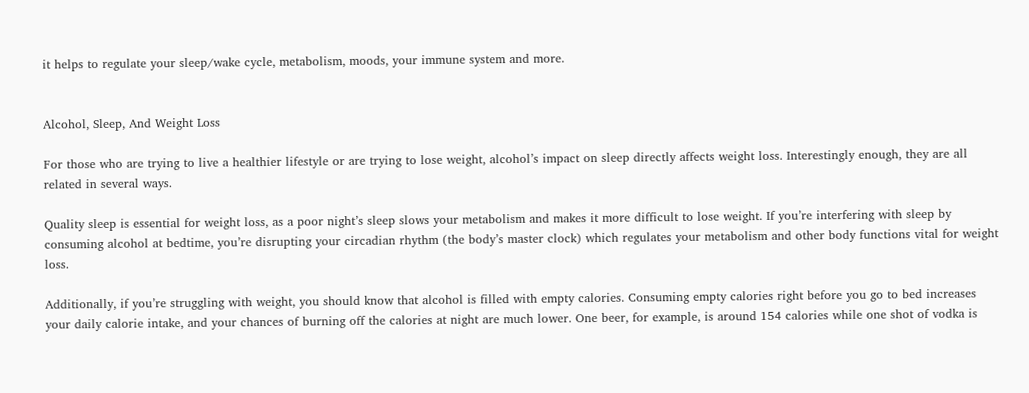it helps to regulate your sleep/wake cycle, metabolism, moods, your immune system and more.


Alcohol, Sleep, And Weight Loss

For those who are trying to live a healthier lifestyle or are trying to lose weight, alcohol’s impact on sleep directly affects weight loss. Interestingly enough, they are all related in several ways.

Quality sleep is essential for weight loss, as a poor night’s sleep slows your metabolism and makes it more difficult to lose weight. If you’re interfering with sleep by consuming alcohol at bedtime, you’re disrupting your circadian rhythm (the body’s master clock) which regulates your metabolism and other body functions vital for weight loss.

Additionally, if you’re struggling with weight, you should know that alcohol is filled with empty calories. Consuming empty calories right before you go to bed increases your daily calorie intake, and your chances of burning off the calories at night are much lower. One beer, for example, is around 154 calories while one shot of vodka is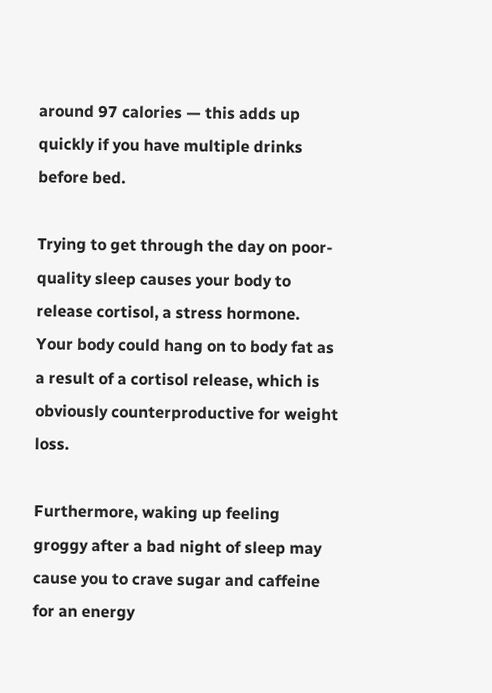around 97 calories — this adds up quickly if you have multiple drinks before bed.

Trying to get through the day on poor-quality sleep causes your body to release cortisol, a stress hormone. Your body could hang on to body fat as a result of a cortisol release, which is obviously counterproductive for weight loss.

Furthermore, waking up feeling groggy after a bad night of sleep may cause you to crave sugar and caffeine for an energy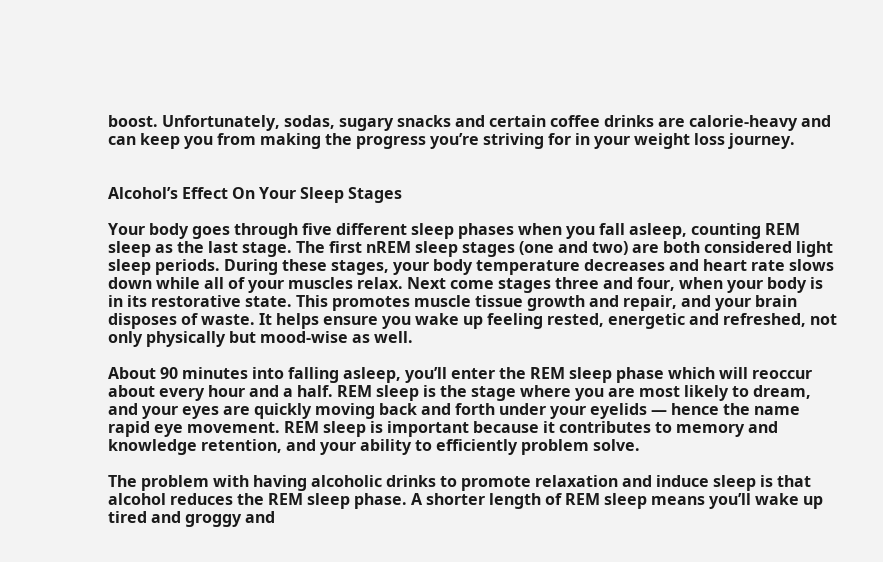boost. Unfortunately, sodas, sugary snacks and certain coffee drinks are calorie-heavy and can keep you from making the progress you’re striving for in your weight loss journey.


Alcohol’s Effect On Your Sleep Stages

Your body goes through five different sleep phases when you fall asleep, counting REM sleep as the last stage. The first nREM sleep stages (one and two) are both considered light sleep periods. During these stages, your body temperature decreases and heart rate slows down while all of your muscles relax. Next come stages three and four, when your body is in its restorative state. This promotes muscle tissue growth and repair, and your brain disposes of waste. It helps ensure you wake up feeling rested, energetic and refreshed, not only physically but mood-wise as well.

About 90 minutes into falling asleep, you’ll enter the REM sleep phase which will reoccur about every hour and a half. REM sleep is the stage where you are most likely to dream, and your eyes are quickly moving back and forth under your eyelids — hence the name rapid eye movement. REM sleep is important because it contributes to memory and knowledge retention, and your ability to efficiently problem solve.

The problem with having alcoholic drinks to promote relaxation and induce sleep is that alcohol reduces the REM sleep phase. A shorter length of REM sleep means you’ll wake up tired and groggy and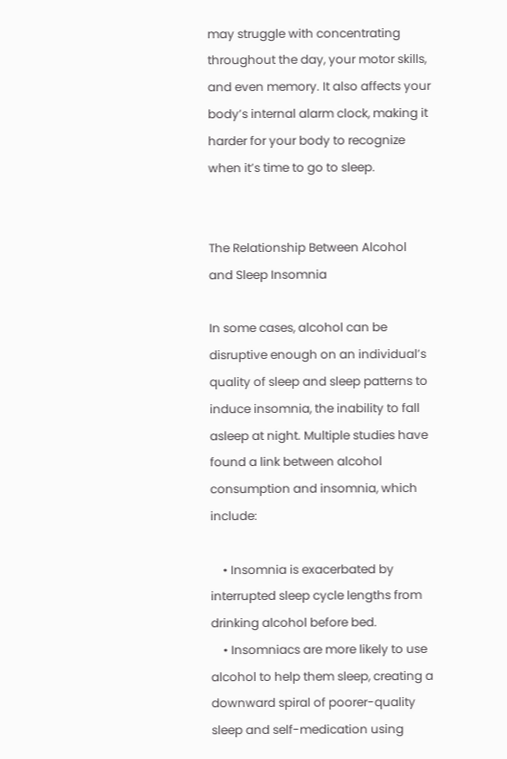may struggle with concentrating throughout the day, your motor skills, and even memory. It also affects your body’s internal alarm clock, making it harder for your body to recognize when it’s time to go to sleep.


The Relationship Between Alcohol and Sleep Insomnia

In some cases, alcohol can be disruptive enough on an individual’s quality of sleep and sleep patterns to induce insomnia, the inability to fall asleep at night. Multiple studies have found a link between alcohol consumption and insomnia, which include:

    • Insomnia is exacerbated by interrupted sleep cycle lengths from drinking alcohol before bed.
    • Insomniacs are more likely to use alcohol to help them sleep, creating a downward spiral of poorer-quality sleep and self-medication using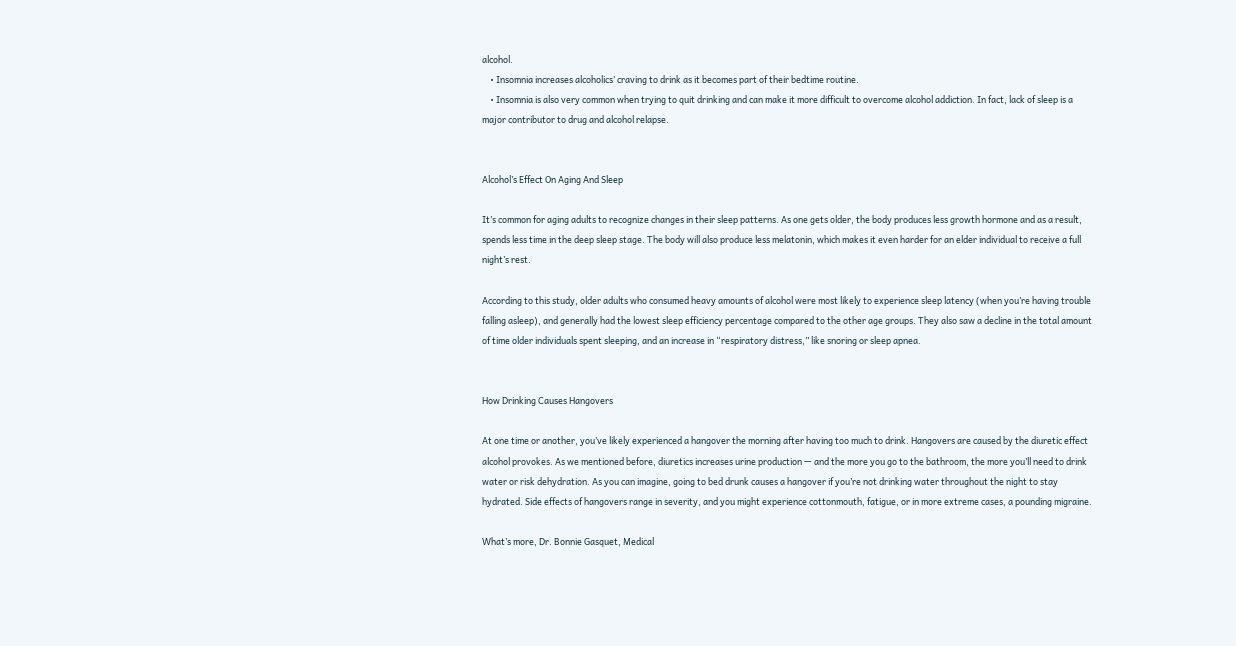alcohol.
    • Insomnia increases alcoholics’ craving to drink as it becomes part of their bedtime routine.
    • Insomnia is also very common when trying to quit drinking and can make it more difficult to overcome alcohol addiction. In fact, lack of sleep is a major contributor to drug and alcohol relapse.


Alcohol’s Effect On Aging And Sleep

It’s common for aging adults to recognize changes in their sleep patterns. As one gets older, the body produces less growth hormone and as a result, spends less time in the deep sleep stage. The body will also produce less melatonin, which makes it even harder for an elder individual to receive a full night’s rest.

According to this study, older adults who consumed heavy amounts of alcohol were most likely to experience sleep latency (when you’re having trouble falling asleep), and generally had the lowest sleep efficiency percentage compared to the other age groups. They also saw a decline in the total amount of time older individuals spent sleeping, and an increase in “respiratory distress,” like snoring or sleep apnea.


How Drinking Causes Hangovers

At one time or another, you’ve likely experienced a hangover the morning after having too much to drink. Hangovers are caused by the diuretic effect alcohol provokes. As we mentioned before, diuretics increases urine production — and the more you go to the bathroom, the more you’ll need to drink water or risk dehydration. As you can imagine, going to bed drunk causes a hangover if you’re not drinking water throughout the night to stay hydrated. Side effects of hangovers range in severity, and you might experience cottonmouth, fatigue, or in more extreme cases, a pounding migraine.

What’s more, Dr. Bonnie Gasquet, Medical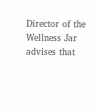Director of the Wellness Jar advises that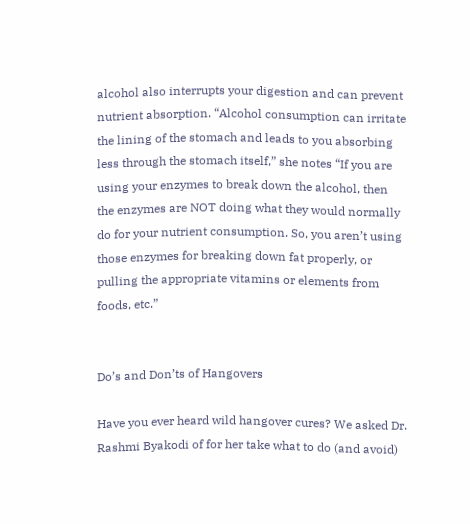alcohol also interrupts your digestion and can prevent nutrient absorption. “Alcohol consumption can irritate the lining of the stomach and leads to you absorbing less through the stomach itself,” she notes “If you are using your enzymes to break down the alcohol, then the enzymes are NOT doing what they would normally do for your nutrient consumption. So, you aren’t using those enzymes for breaking down fat properly, or pulling the appropriate vitamins or elements from foods, etc.”


Do’s and Don’ts of Hangovers

Have you ever heard wild hangover cures? We asked Dr. Rashmi Byakodi of for her take what to do (and avoid)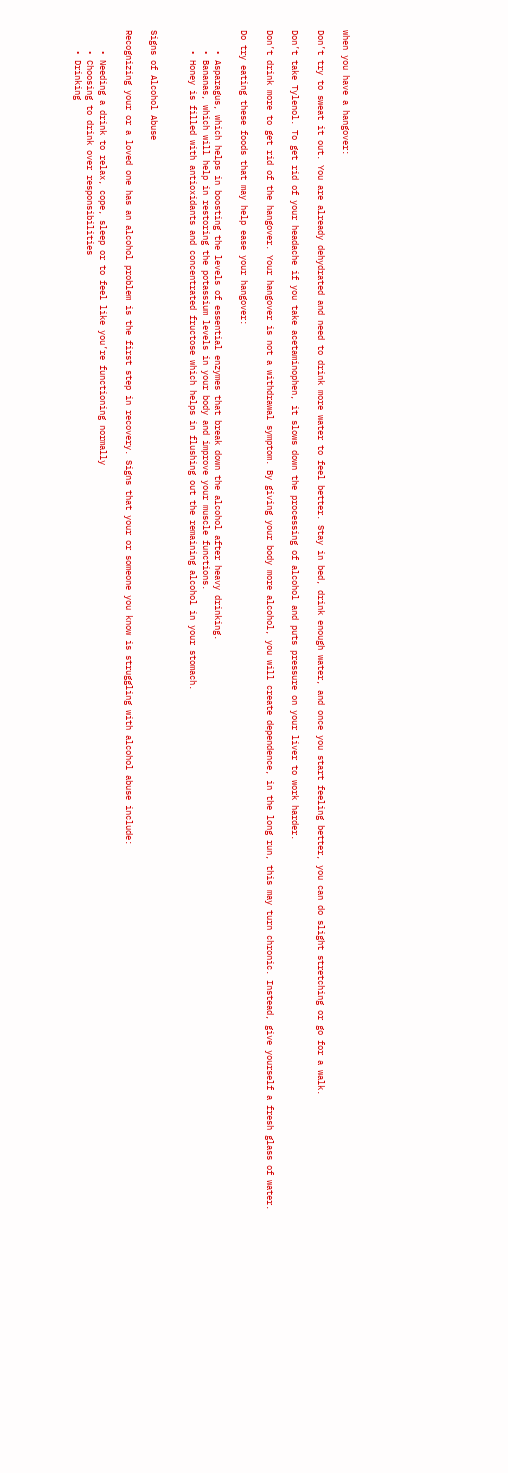when you have a hangover:

Don’t try to sweat it out. You are already dehydrated and need to drink more water to feel better. Stay in bed, drink enough water, and once you start feeling better, you can do slight stretching or go for a walk.

Don’t take Tylenol. To get rid of your headache if you take acetaminophen, it slows down the processing of alcohol and puts pressure on your liver to work harder.

Don’t drink more to get rid of the hangover. Your hangover is not a withdrawal symptom. By giving your body more alcohol, you will create dependence, in the long run, this may turn chronic. Instead, give yourself a fresh glass of water.

Do try eating these foods that may help ease your hangover:

    • Asparagus, which helps in boosting the levels of essential enzymes that break down the alcohol after heavy drinking.
    • Bananas, which will help in restoring the potassium levels in your body and improve your muscle functions.
    • Honey is filled with antioxidants and concentrated fructose which helps in flushing out the remaining alcohol in your stomach.


Signs of Alcohol Abuse

Recognizing your or a loved one has an alcohol problem is the first step in recovery. Signs that your or someone you know is struggling with alcohol abuse include:

    • Needing a drink to relax, cope, sleep or to feel like you’re functioning normally
    • Choosing to drink over responsibilities
    • Drinking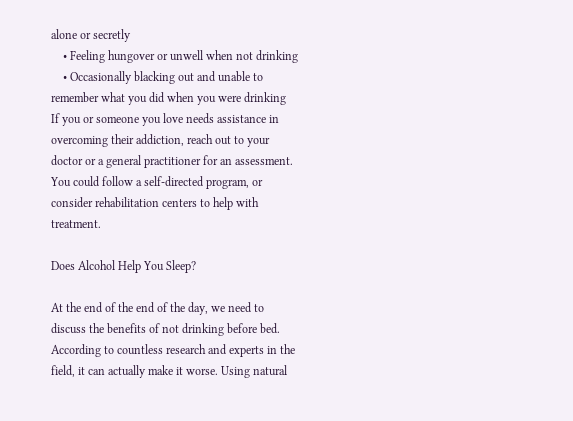alone or secretly
    • Feeling hungover or unwell when not drinking
    • Occasionally blacking out and unable to remember what you did when you were drinking
If you or someone you love needs assistance in overcoming their addiction, reach out to your doctor or a general practitioner for an assessment. You could follow a self-directed program, or consider rehabilitation centers to help with treatment.

Does Alcohol Help You Sleep?

At the end of the end of the day, we need to discuss the benefits of not drinking before bed. According to countless research and experts in the field, it can actually make it worse. Using natural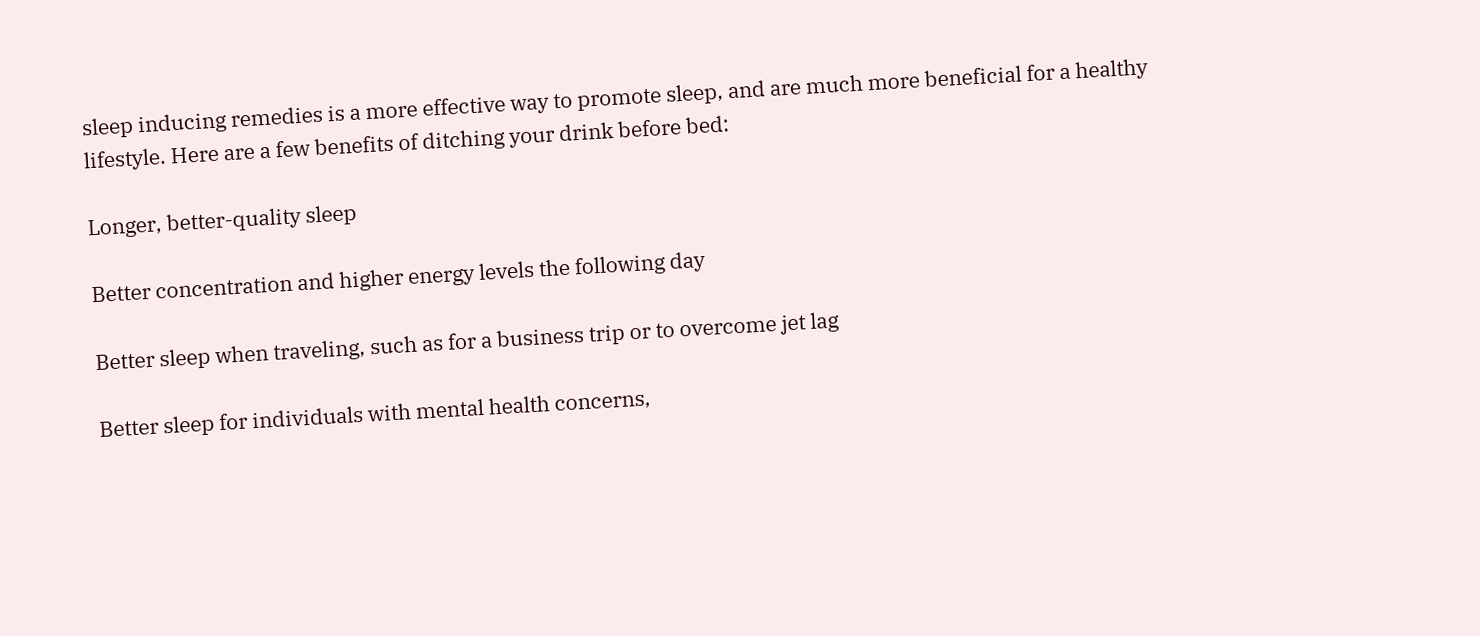sleep inducing remedies is a more effective way to promote sleep, and are much more beneficial for a healthy lifestyle. Here are a few benefits of ditching your drink before bed:

Longer, better-quality sleep

Better concentration and higher energy levels the following day

Better sleep when traveling, such as for a business trip or to overcome jet lag

Better sleep for individuals with mental health concerns,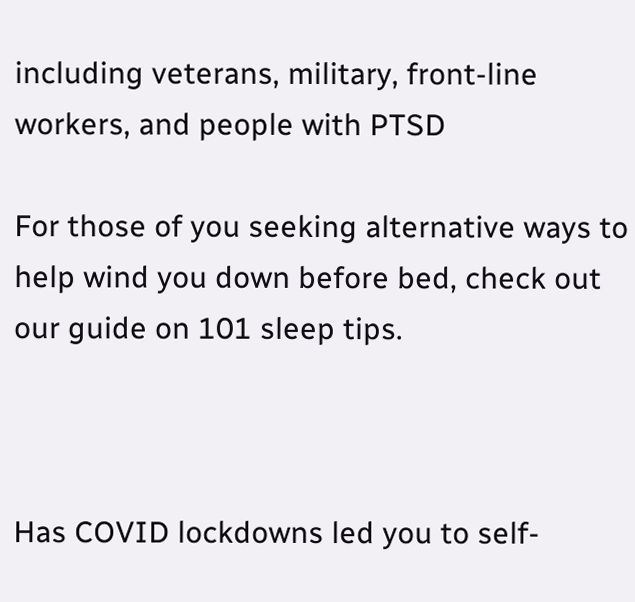including veterans, military, front-line workers, and people with PTSD

For those of you seeking alternative ways to help wind you down before bed, check out our guide on 101 sleep tips.



Has COVID lockdowns led you to self-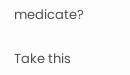medicate?

Take this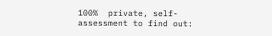100%  private, self-assessment to find out: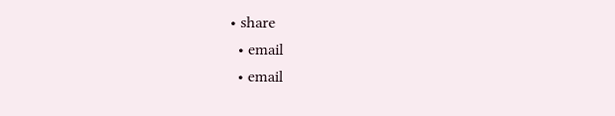• share
  • email
  • email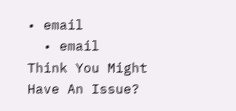• email
  • email
Think You Might Have An Issue?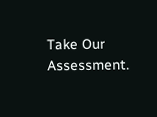Take Our Assessment.